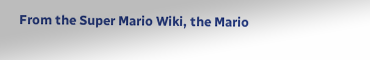From the Super Mario Wiki, the Mario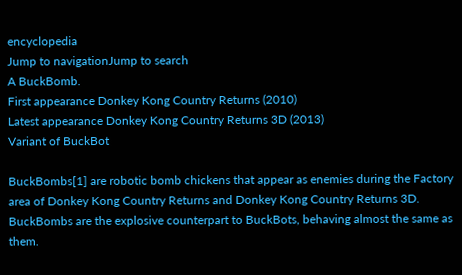encyclopedia
Jump to navigationJump to search
A BuckBomb.
First appearance Donkey Kong Country Returns (2010)
Latest appearance Donkey Kong Country Returns 3D (2013)
Variant of BuckBot

BuckBombs[1] are robotic bomb chickens that appear as enemies during the Factory area of Donkey Kong Country Returns and Donkey Kong Country Returns 3D. BuckBombs are the explosive counterpart to BuckBots, behaving almost the same as them.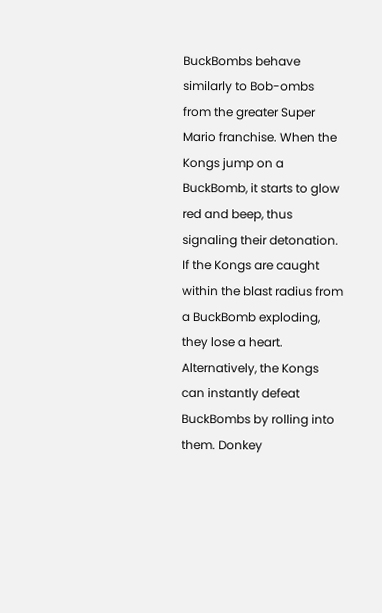BuckBombs behave similarly to Bob-ombs from the greater Super Mario franchise. When the Kongs jump on a BuckBomb, it starts to glow red and beep, thus signaling their detonation. If the Kongs are caught within the blast radius from a BuckBomb exploding, they lose a heart. Alternatively, the Kongs can instantly defeat BuckBombs by rolling into them. Donkey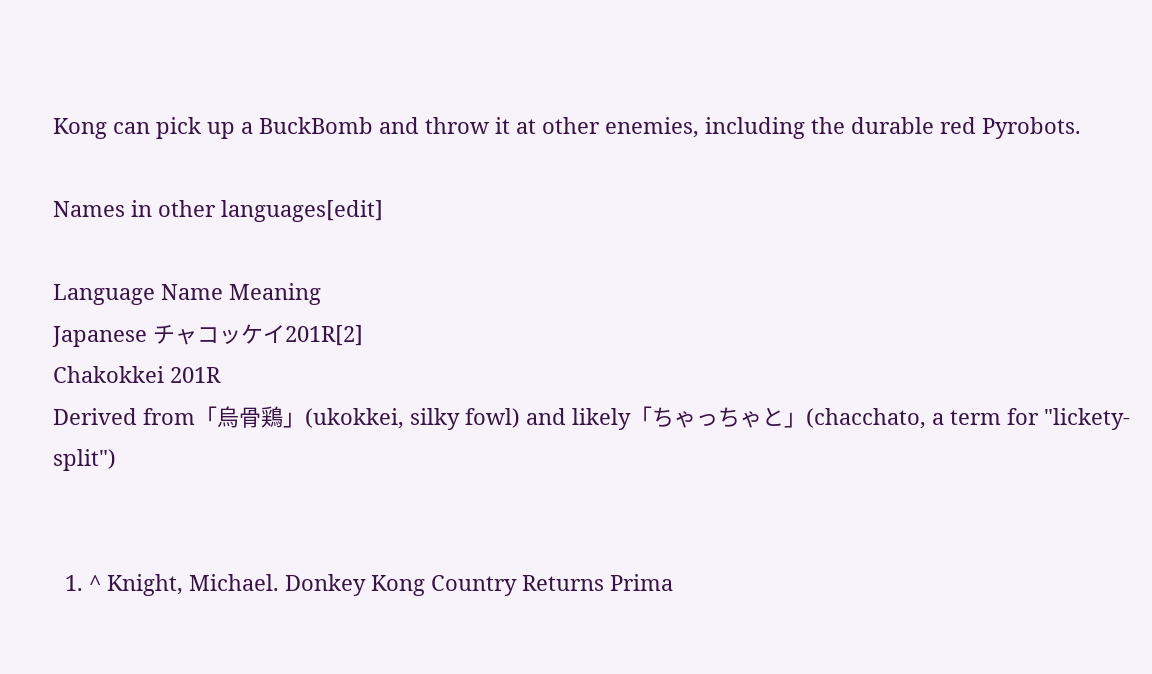Kong can pick up a BuckBomb and throw it at other enemies, including the durable red Pyrobots.

Names in other languages[edit]

Language Name Meaning
Japanese チャコッケイ201R[2]
Chakokkei 201R
Derived from「烏骨鶏」(ukokkei, silky fowl) and likely「ちゃっちゃと」(chacchato, a term for "lickety-split")


  1. ^ Knight, Michael. Donkey Kong Country Returns Prima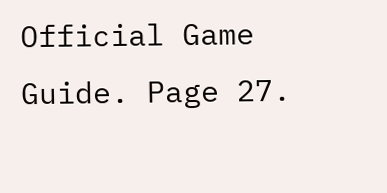Official Game Guide. Page 27.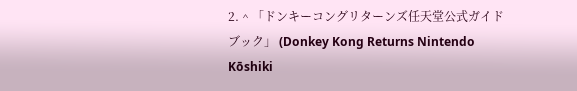2. ^ 「ドンキーコングリターンズ任天堂公式ガイドブック」 (Donkey Kong Returns Nintendo Kōshiki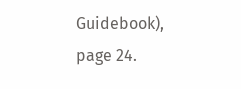Guidebook), page 24.